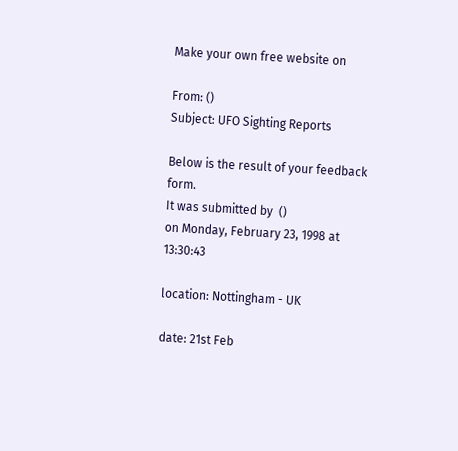Make your own free website on

From: ()
Subject: UFO Sighting Reports

Below is the result of your feedback form.
It was submitted by  ()
on Monday, February 23, 1998 at 13:30:43

location: Nottingham - UK

date: 21st Feb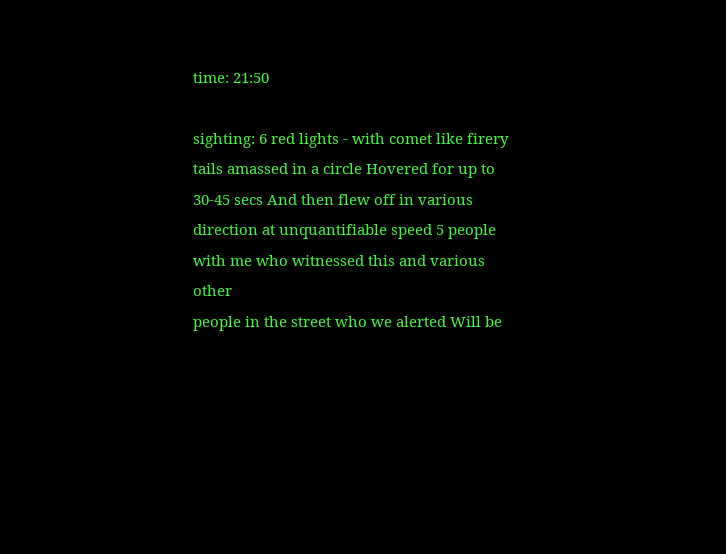time: 21:50

sighting: 6 red lights - with comet like firery
tails amassed in a circle Hovered for up to
30-45 secs And then flew off in various
direction at unquantifiable speed 5 people
with me who witnessed this and various other
people in the street who we alerted Will be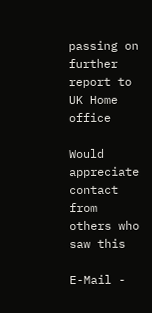passing on further report to UK Home office

Would appreciate contact from others who saw this

E-Mail -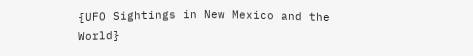{UFO Sightings in New Mexico and the World}